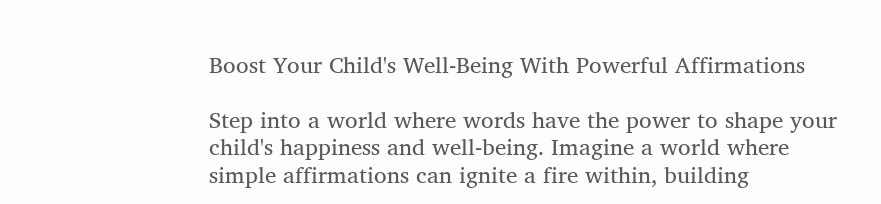Boost Your Child's Well-Being With Powerful Affirmations

Step into a world where words have the power to shape your child's happiness and well-being. Imagine a world where simple affirmations can ignite a fire within, building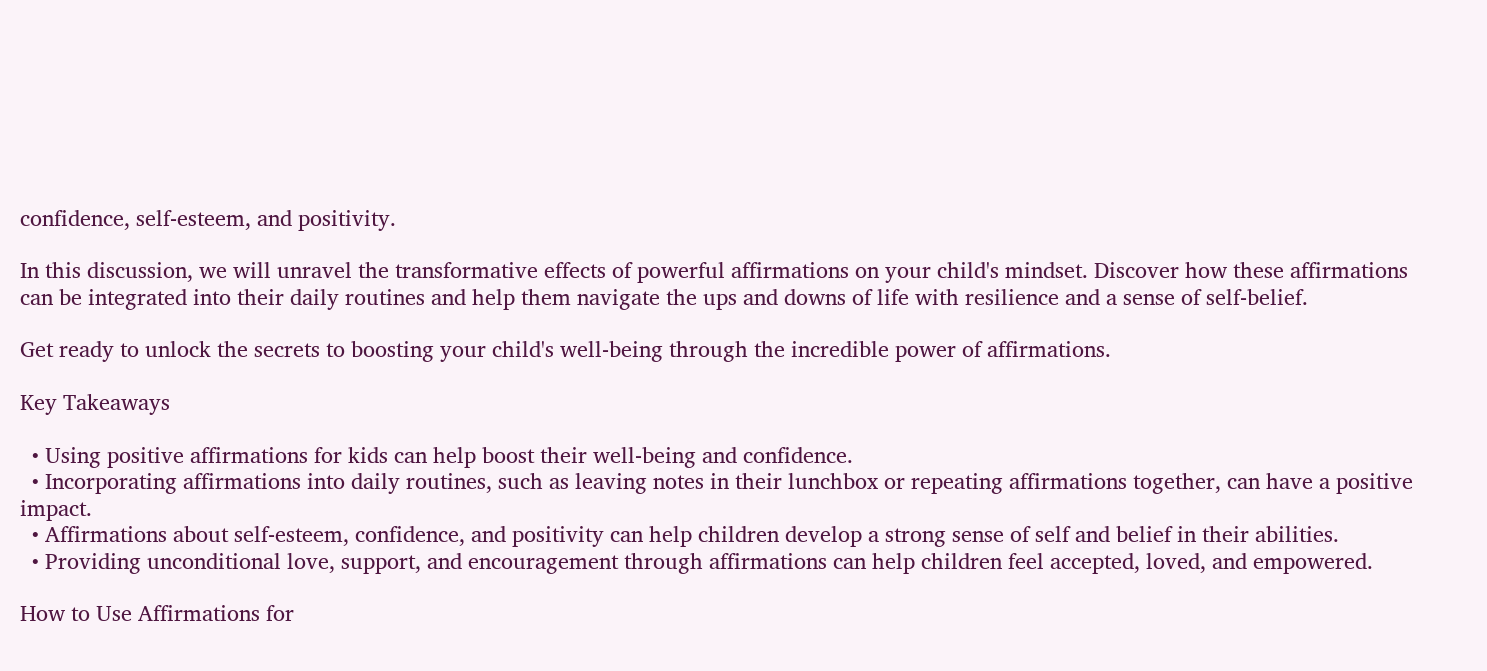confidence, self-esteem, and positivity.

In this discussion, we will unravel the transformative effects of powerful affirmations on your child's mindset. Discover how these affirmations can be integrated into their daily routines and help them navigate the ups and downs of life with resilience and a sense of self-belief.

Get ready to unlock the secrets to boosting your child's well-being through the incredible power of affirmations.

Key Takeaways

  • Using positive affirmations for kids can help boost their well-being and confidence.
  • Incorporating affirmations into daily routines, such as leaving notes in their lunchbox or repeating affirmations together, can have a positive impact.
  • Affirmations about self-esteem, confidence, and positivity can help children develop a strong sense of self and belief in their abilities.
  • Providing unconditional love, support, and encouragement through affirmations can help children feel accepted, loved, and empowered.

How to Use Affirmations for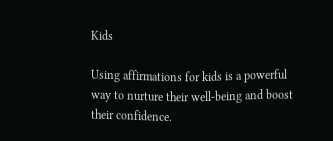Kids

Using affirmations for kids is a powerful way to nurture their well-being and boost their confidence.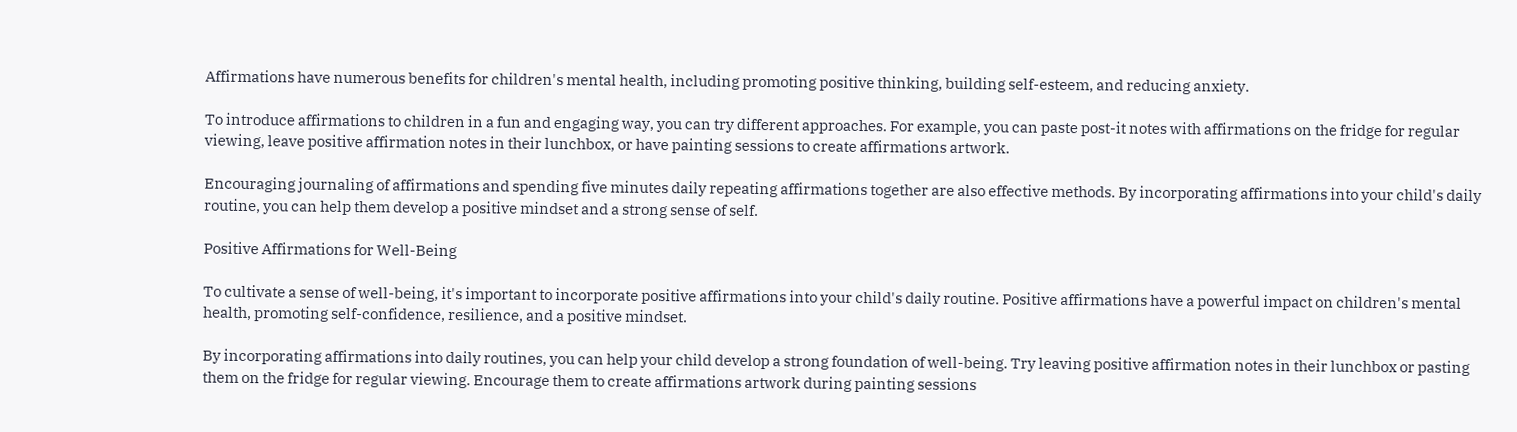Affirmations have numerous benefits for children's mental health, including promoting positive thinking, building self-esteem, and reducing anxiety.

To introduce affirmations to children in a fun and engaging way, you can try different approaches. For example, you can paste post-it notes with affirmations on the fridge for regular viewing, leave positive affirmation notes in their lunchbox, or have painting sessions to create affirmations artwork.

Encouraging journaling of affirmations and spending five minutes daily repeating affirmations together are also effective methods. By incorporating affirmations into your child's daily routine, you can help them develop a positive mindset and a strong sense of self.

Positive Affirmations for Well-Being

To cultivate a sense of well-being, it's important to incorporate positive affirmations into your child's daily routine. Positive affirmations have a powerful impact on children's mental health, promoting self-confidence, resilience, and a positive mindset.

By incorporating affirmations into daily routines, you can help your child develop a strong foundation of well-being. Try leaving positive affirmation notes in their lunchbox or pasting them on the fridge for regular viewing. Encourage them to create affirmations artwork during painting sessions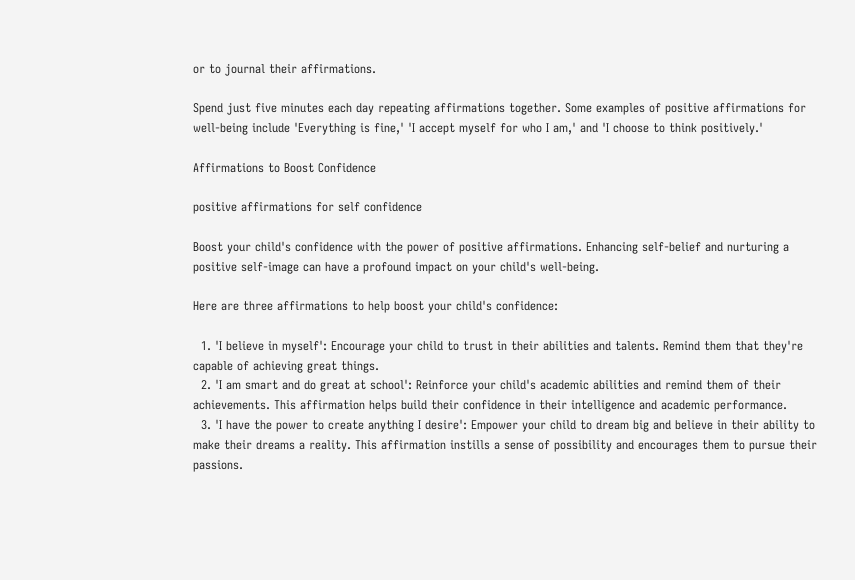or to journal their affirmations.

Spend just five minutes each day repeating affirmations together. Some examples of positive affirmations for well-being include 'Everything is fine,' 'I accept myself for who I am,' and 'I choose to think positively.'

Affirmations to Boost Confidence

positive affirmations for self confidence

Boost your child's confidence with the power of positive affirmations. Enhancing self-belief and nurturing a positive self-image can have a profound impact on your child's well-being.

Here are three affirmations to help boost your child's confidence:

  1. 'I believe in myself': Encourage your child to trust in their abilities and talents. Remind them that they're capable of achieving great things.
  2. 'I am smart and do great at school': Reinforce your child's academic abilities and remind them of their achievements. This affirmation helps build their confidence in their intelligence and academic performance.
  3. 'I have the power to create anything I desire': Empower your child to dream big and believe in their ability to make their dreams a reality. This affirmation instills a sense of possibility and encourages them to pursue their passions.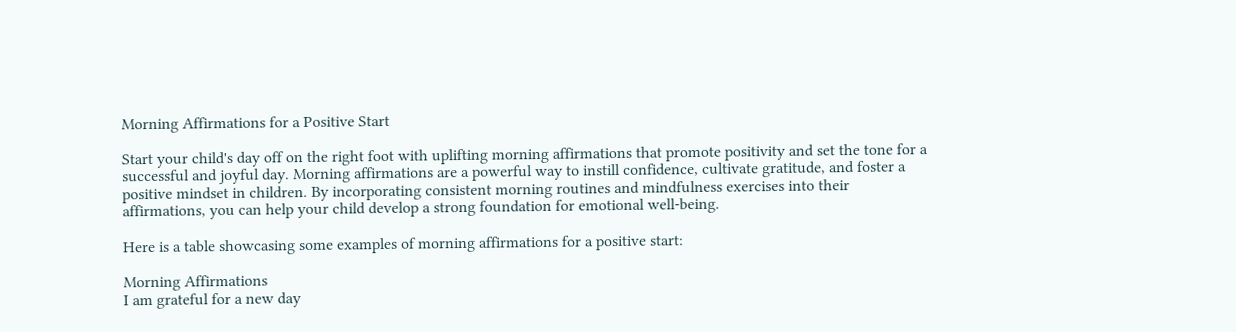Morning Affirmations for a Positive Start

Start your child's day off on the right foot with uplifting morning affirmations that promote positivity and set the tone for a successful and joyful day. Morning affirmations are a powerful way to instill confidence, cultivate gratitude, and foster a positive mindset in children. By incorporating consistent morning routines and mindfulness exercises into their affirmations, you can help your child develop a strong foundation for emotional well-being.

Here is a table showcasing some examples of morning affirmations for a positive start:

Morning Affirmations
I am grateful for a new day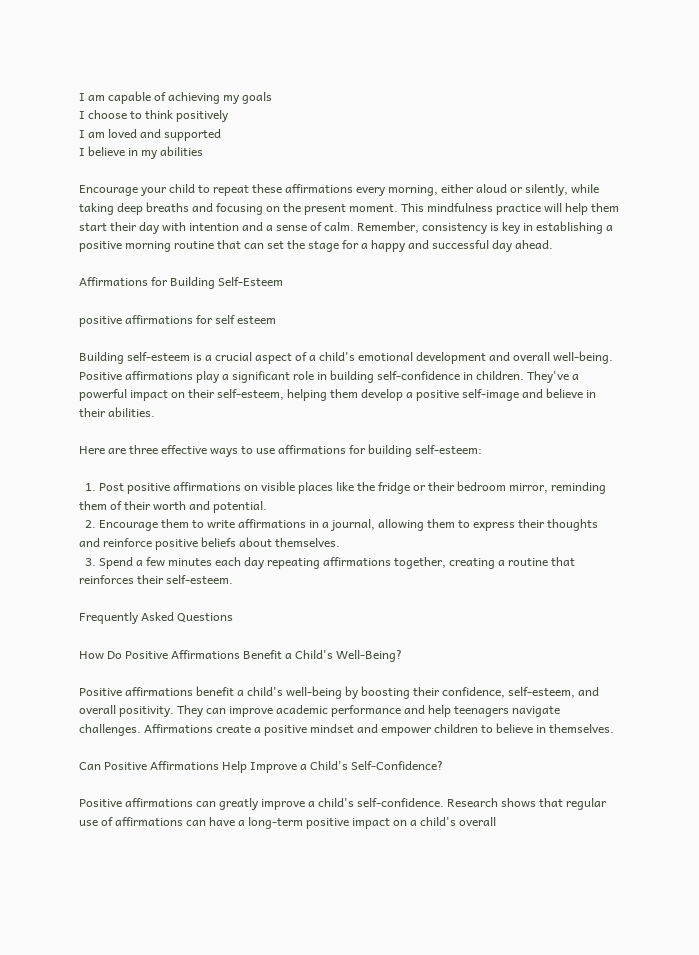I am capable of achieving my goals
I choose to think positively
I am loved and supported
I believe in my abilities

Encourage your child to repeat these affirmations every morning, either aloud or silently, while taking deep breaths and focusing on the present moment. This mindfulness practice will help them start their day with intention and a sense of calm. Remember, consistency is key in establishing a positive morning routine that can set the stage for a happy and successful day ahead.

Affirmations for Building Self-Esteem

positive affirmations for self esteem

Building self-esteem is a crucial aspect of a child's emotional development and overall well-being. Positive affirmations play a significant role in building self-confidence in children. They've a powerful impact on their self-esteem, helping them develop a positive self-image and believe in their abilities.

Here are three effective ways to use affirmations for building self-esteem:

  1. Post positive affirmations on visible places like the fridge or their bedroom mirror, reminding them of their worth and potential.
  2. Encourage them to write affirmations in a journal, allowing them to express their thoughts and reinforce positive beliefs about themselves.
  3. Spend a few minutes each day repeating affirmations together, creating a routine that reinforces their self-esteem.

Frequently Asked Questions

How Do Positive Affirmations Benefit a Child's Well-Being?

Positive affirmations benefit a child's well-being by boosting their confidence, self-esteem, and overall positivity. They can improve academic performance and help teenagers navigate challenges. Affirmations create a positive mindset and empower children to believe in themselves.

Can Positive Affirmations Help Improve a Child's Self-Confidence?

Positive affirmations can greatly improve a child's self-confidence. Research shows that regular use of affirmations can have a long-term positive impact on a child's overall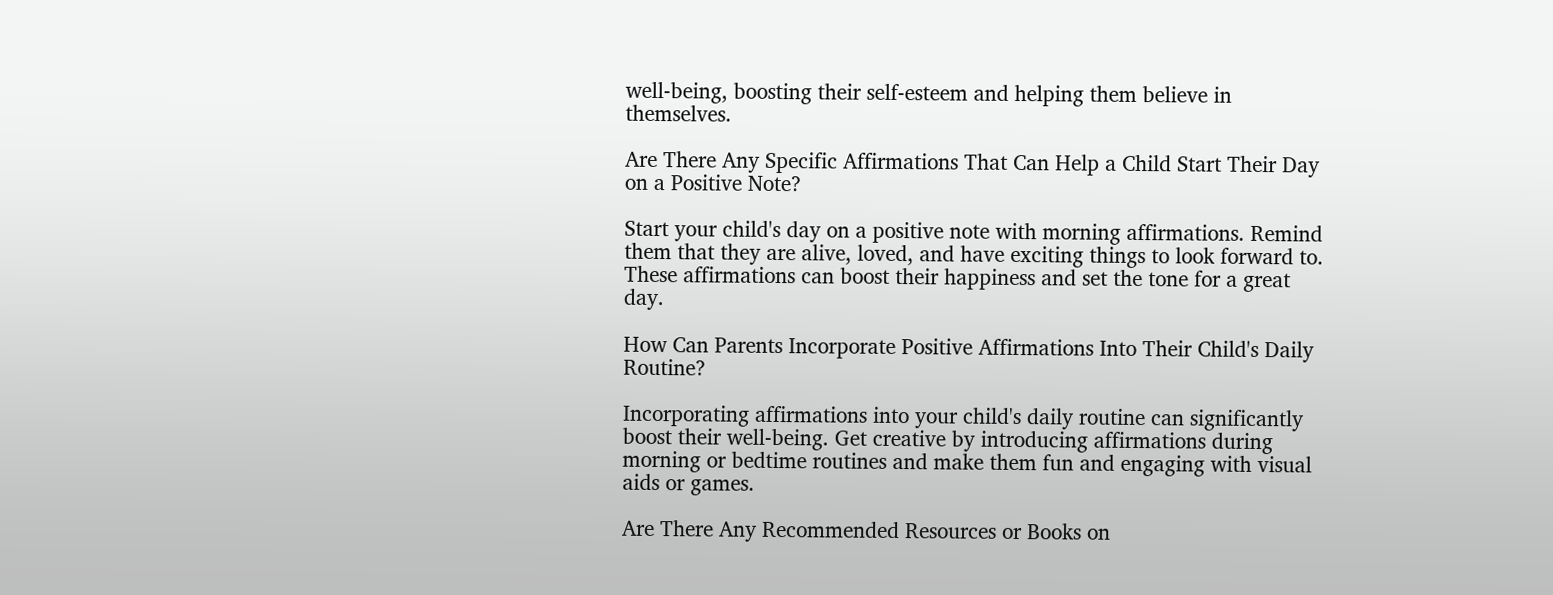well-being, boosting their self-esteem and helping them believe in themselves.

Are There Any Specific Affirmations That Can Help a Child Start Their Day on a Positive Note?

Start your child's day on a positive note with morning affirmations. Remind them that they are alive, loved, and have exciting things to look forward to. These affirmations can boost their happiness and set the tone for a great day.

How Can Parents Incorporate Positive Affirmations Into Their Child's Daily Routine?

Incorporating affirmations into your child's daily routine can significantly boost their well-being. Get creative by introducing affirmations during morning or bedtime routines and make them fun and engaging with visual aids or games.

Are There Any Recommended Resources or Books on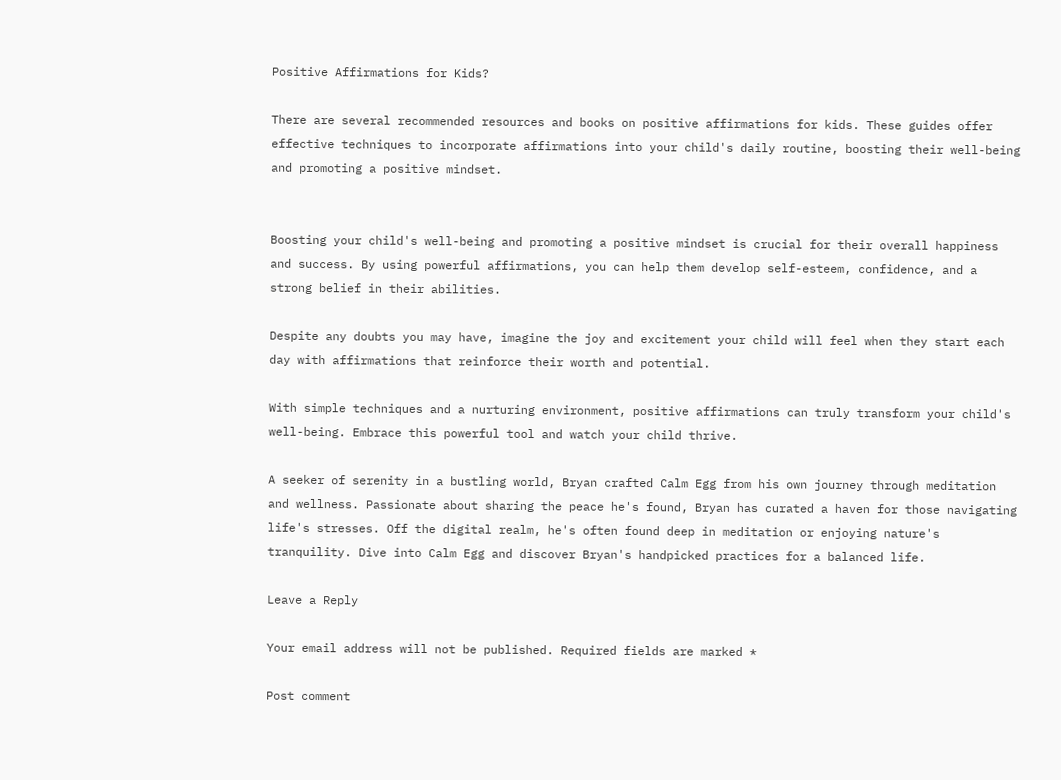Positive Affirmations for Kids?

There are several recommended resources and books on positive affirmations for kids. These guides offer effective techniques to incorporate affirmations into your child's daily routine, boosting their well-being and promoting a positive mindset.


Boosting your child's well-being and promoting a positive mindset is crucial for their overall happiness and success. By using powerful affirmations, you can help them develop self-esteem, confidence, and a strong belief in their abilities.

Despite any doubts you may have, imagine the joy and excitement your child will feel when they start each day with affirmations that reinforce their worth and potential.

With simple techniques and a nurturing environment, positive affirmations can truly transform your child's well-being. Embrace this powerful tool and watch your child thrive.

A seeker of serenity in a bustling world, Bryan crafted Calm Egg from his own journey through meditation and wellness. Passionate about sharing the peace he's found, Bryan has curated a haven for those navigating life's stresses. Off the digital realm, he's often found deep in meditation or enjoying nature's tranquility. Dive into Calm Egg and discover Bryan's handpicked practices for a balanced life.

Leave a Reply

Your email address will not be published. Required fields are marked *

Post comment